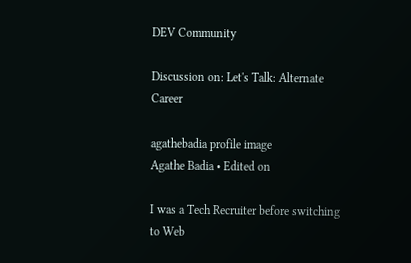DEV Community

Discussion on: Let's Talk: Alternate Career

agathebadia profile image
Agathe Badia • Edited on

I was a Tech Recruiter before switching to Web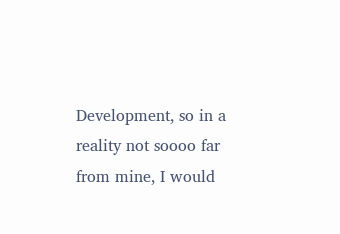Development, so in a reality not soooo far from mine, I would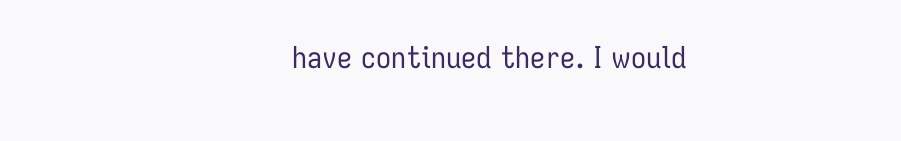have continued there. I would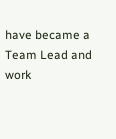have became a Team Lead and work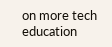on more tech education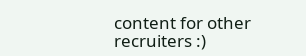content for other recruiters :)